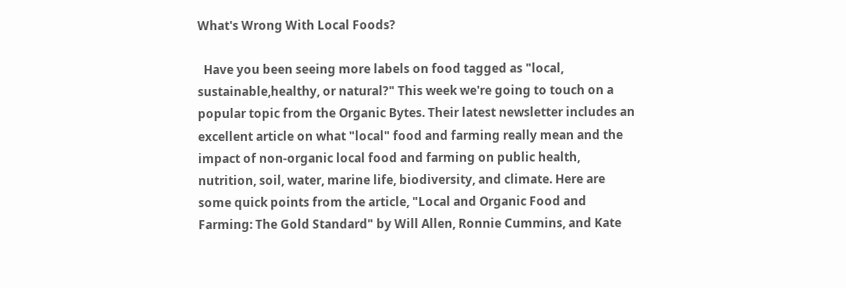What's Wrong With Local Foods?

  Have you been seeing more labels on food tagged as "local, sustainable,healthy, or natural?" This week we're going to touch on a popular topic from the Organic Bytes. Their latest newsletter includes an excellent article on what "local" food and farming really mean and the impact of non-organic local food and farming on public health, nutrition, soil, water, marine life, biodiversity, and climate. Here are some quick points from the article, "Local and Organic Food and Farming: The Gold Standard" by Will Allen, Ronnie Cummins, and Kate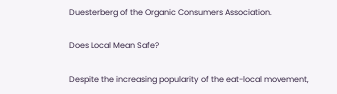Duesterberg of the Organic Consumers Association.

Does Local Mean Safe?

Despite the increasing popularity of the eat-local movement,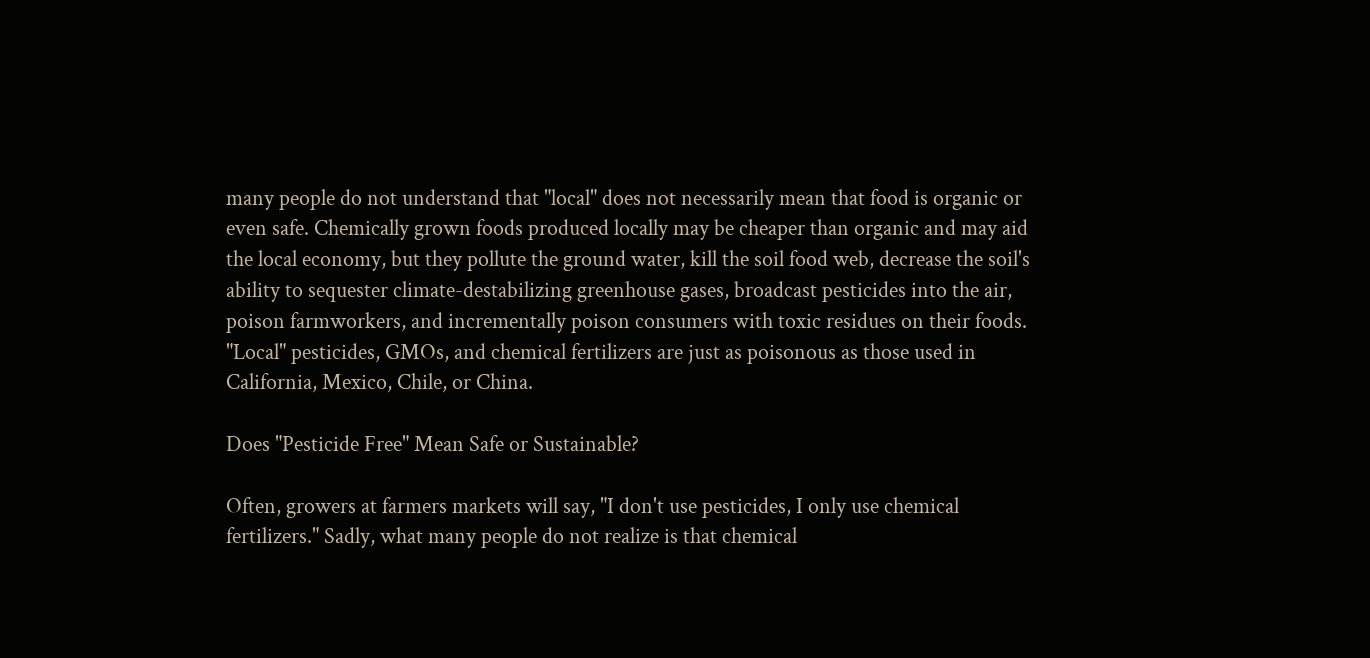many people do not understand that "local" does not necessarily mean that food is organic or even safe. Chemically grown foods produced locally may be cheaper than organic and may aid the local economy, but they pollute the ground water, kill the soil food web, decrease the soil's ability to sequester climate-destabilizing greenhouse gases, broadcast pesticides into the air, poison farmworkers, and incrementally poison consumers with toxic residues on their foods. "Local" pesticides, GMOs, and chemical fertilizers are just as poisonous as those used in California, Mexico, Chile, or China.

Does "Pesticide Free" Mean Safe or Sustainable?

Often, growers at farmers markets will say, "I don't use pesticides, I only use chemical fertilizers." Sadly, what many people do not realize is that chemical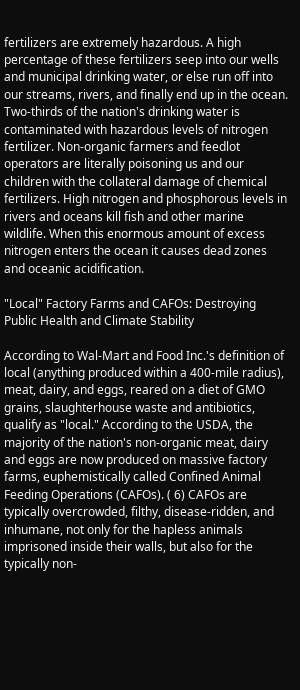fertilizers are extremely hazardous. A high percentage of these fertilizers seep into our wells and municipal drinking water, or else run off into our streams, rivers, and finally end up in the ocean. Two-thirds of the nation's drinking water is contaminated with hazardous levels of nitrogen fertilizer. Non-organic farmers and feedlot operators are literally poisoning us and our children with the collateral damage of chemical fertilizers. High nitrogen and phosphorous levels in rivers and oceans kill fish and other marine wildlife. When this enormous amount of excess nitrogen enters the ocean it causes dead zones and oceanic acidification.

"Local" Factory Farms and CAFOs: Destroying Public Health and Climate Stability

According to Wal-Mart and Food Inc.'s definition of local (anything produced within a 400-mile radius), meat, dairy, and eggs, reared on a diet of GMO grains, slaughterhouse waste and antibiotics, qualify as "local." According to the USDA, the majority of the nation's non-organic meat, dairy and eggs are now produced on massive factory farms, euphemistically called Confined Animal Feeding Operations (CAFOs). ( 6) CAFOs are typically overcrowded, filthy, disease-ridden, and inhumane, not only for the hapless animals imprisoned inside their walls, but also for the typically non-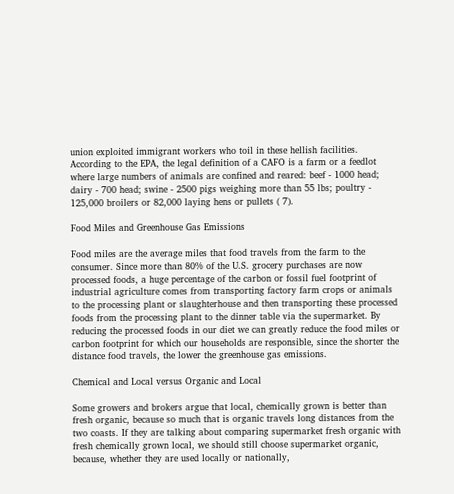union exploited immigrant workers who toil in these hellish facilities. According to the EPA, the legal definition of a CAFO is a farm or a feedlot where large numbers of animals are confined and reared: beef - 1000 head; dairy - 700 head; swine - 2500 pigs weighing more than 55 lbs; poultry - 125,000 broilers or 82,000 laying hens or pullets ( 7).

Food Miles and Greenhouse Gas Emissions

Food miles are the average miles that food travels from the farm to the consumer. Since more than 80% of the U.S. grocery purchases are now processed foods, a huge percentage of the carbon or fossil fuel footprint of industrial agriculture comes from transporting factory farm crops or animals to the processing plant or slaughterhouse and then transporting these processed foods from the processing plant to the dinner table via the supermarket. By reducing the processed foods in our diet we can greatly reduce the food miles or carbon footprint for which our households are responsible, since the shorter the distance food travels, the lower the greenhouse gas emissions.

Chemical and Local versus Organic and Local

Some growers and brokers argue that local, chemically grown is better than fresh organic, because so much that is organic travels long distances from the two coasts. If they are talking about comparing supermarket fresh organic with fresh chemically grown local, we should still choose supermarket organic, because, whether they are used locally or nationally,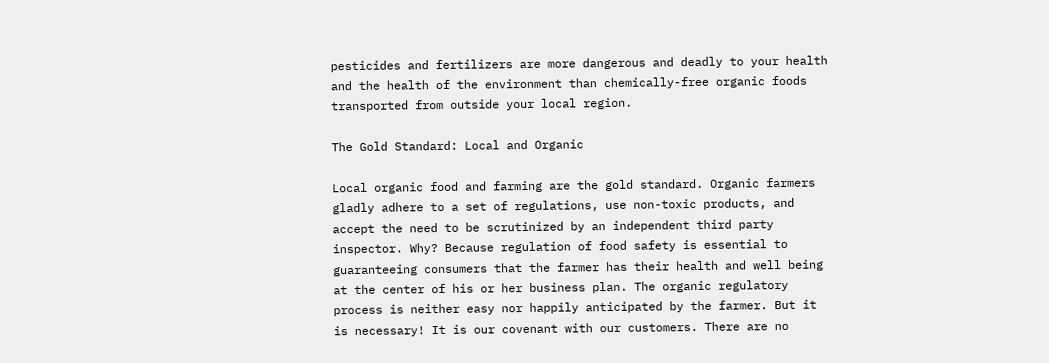pesticides and fertilizers are more dangerous and deadly to your health and the health of the environment than chemically-free organic foods transported from outside your local region.

The Gold Standard: Local and Organic

Local organic food and farming are the gold standard. Organic farmers gladly adhere to a set of regulations, use non-toxic products, and accept the need to be scrutinized by an independent third party inspector. Why? Because regulation of food safety is essential to guaranteeing consumers that the farmer has their health and well being at the center of his or her business plan. The organic regulatory process is neither easy nor happily anticipated by the farmer. But it is necessary! It is our covenant with our customers. There are no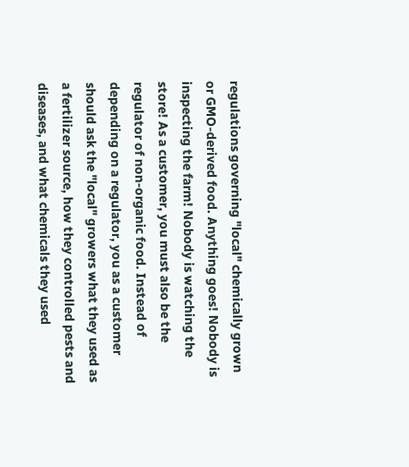regulations governing "local" chemically grown or GMO-derived food. Anything goes! Nobody is inspecting the farm! Nobody is watching the store! As a customer, you must also be the regulator of non-organic food. Instead of depending on a regulator, you as a customer should ask the "local" growers what they used as a fertilizer source, how they controlled pests and diseases, and what chemicals they used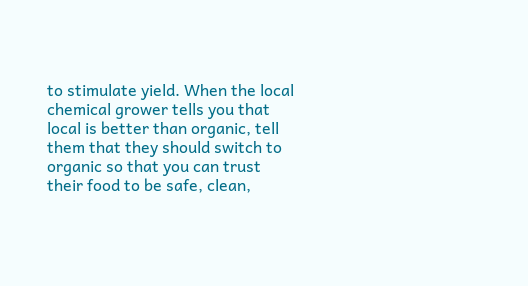to stimulate yield. When the local chemical grower tells you that local is better than organic, tell them that they should switch to organic so that you can trust their food to be safe, clean,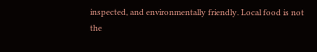inspected, and environmentally friendly. Local food is not the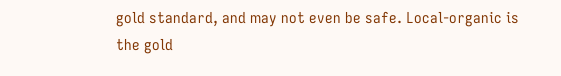gold standard, and may not even be safe. Local-organic is the gold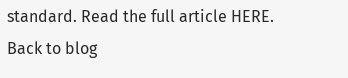standard. Read the full article HERE.
Back to blog